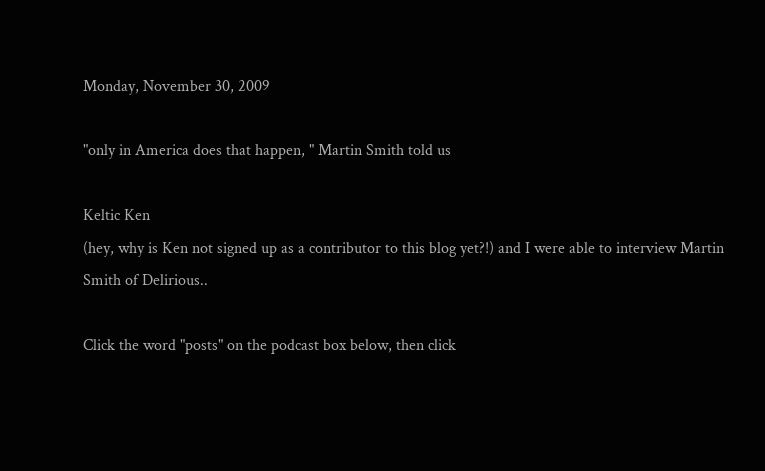Monday, November 30, 2009

"only in America does that happen, " Martin Smith told us

Keltic Ken
(hey, why is Ken not signed up as a contributor to this blog yet?!) and I were able to interview Martin Smith of Delirious..

Click the word "posts" on the podcast box below, then click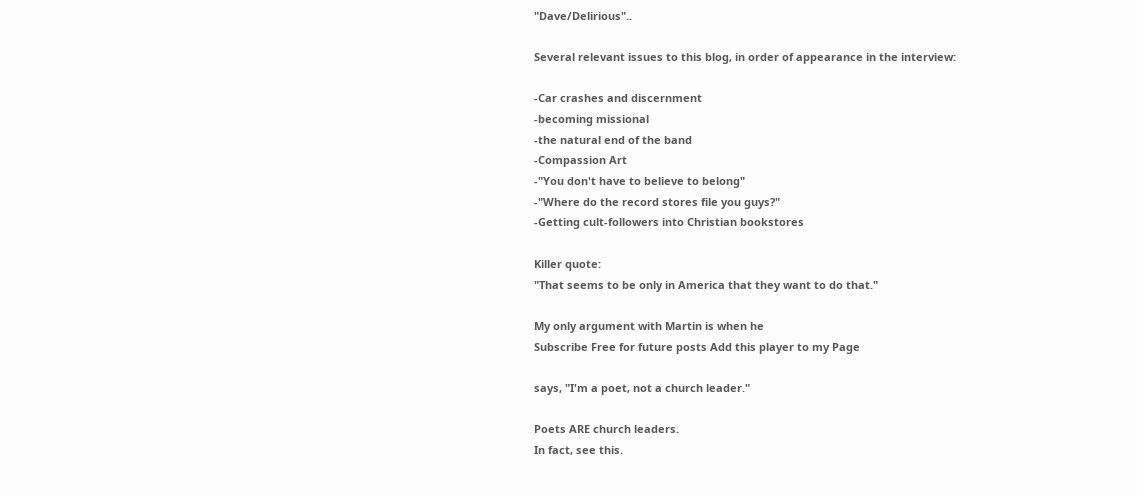"Dave/Delirious"..

Several relevant issues to this blog, in order of appearance in the interview:

-Car crashes and discernment
-becoming missional
-the natural end of the band
-Compassion Art
-"You don't have to believe to belong"
-"Where do the record stores file you guys?"
-Getting cult-followers into Christian bookstores

Killer quote:
"That seems to be only in America that they want to do that."

My only argument with Martin is when he
Subscribe Free for future posts Add this player to my Page

says, "I'm a poet, not a church leader."

Poets ARE church leaders.
In fact, see this.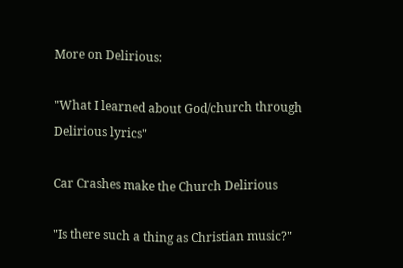More on Delirious:

"What I learned about God/church through Delirious lyrics"

Car Crashes make the Church Delirious

"Is there such a thing as Christian music?"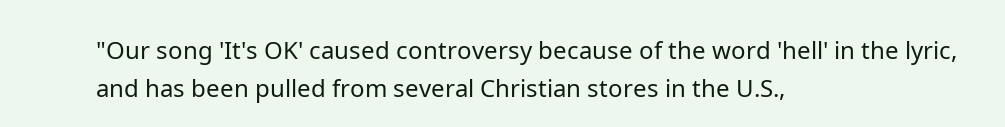"Our song 'It's OK' caused controversy because of the word 'hell' in the lyric, and has been pulled from several Christian stores in the U.S.,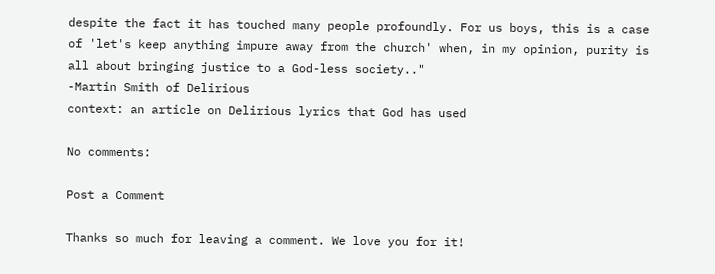despite the fact it has touched many people profoundly. For us boys, this is a case of 'let's keep anything impure away from the church' when, in my opinion, purity is all about bringing justice to a God-less society.."
-Martin Smith of Delirious
context: an article on Delirious lyrics that God has used

No comments:

Post a Comment

Thanks so much for leaving a comment. We love you for it!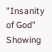"Insanity of God" Showing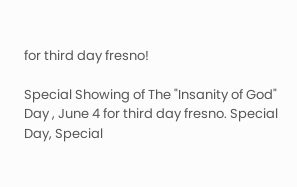for third day fresno!

Special Showing of The "Insanity of God" Day , June 4 for third day fresno. Special Day, Special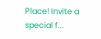Place! Invite a special f...